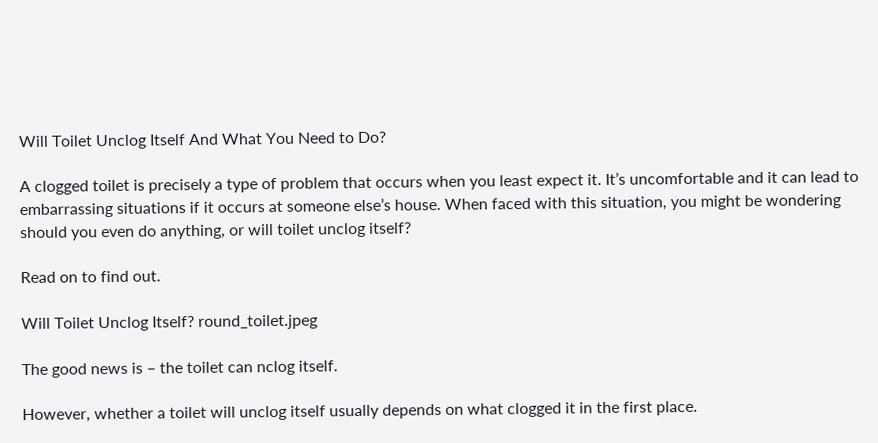Will Toilet Unclog Itself And What You Need to Do?

A clogged toilet is precisely a type of problem that occurs when you least expect it. It’s uncomfortable and it can lead to embarrassing situations if it occurs at someone else’s house. When faced with this situation, you might be wondering should you even do anything, or will toilet unclog itself?

Read on to find out.

Will Toilet Unclog Itself? round_toilet.jpeg

The good news is – the toilet can nclog itself.

However, whether a toilet will unclog itself usually depends on what clogged it in the first place.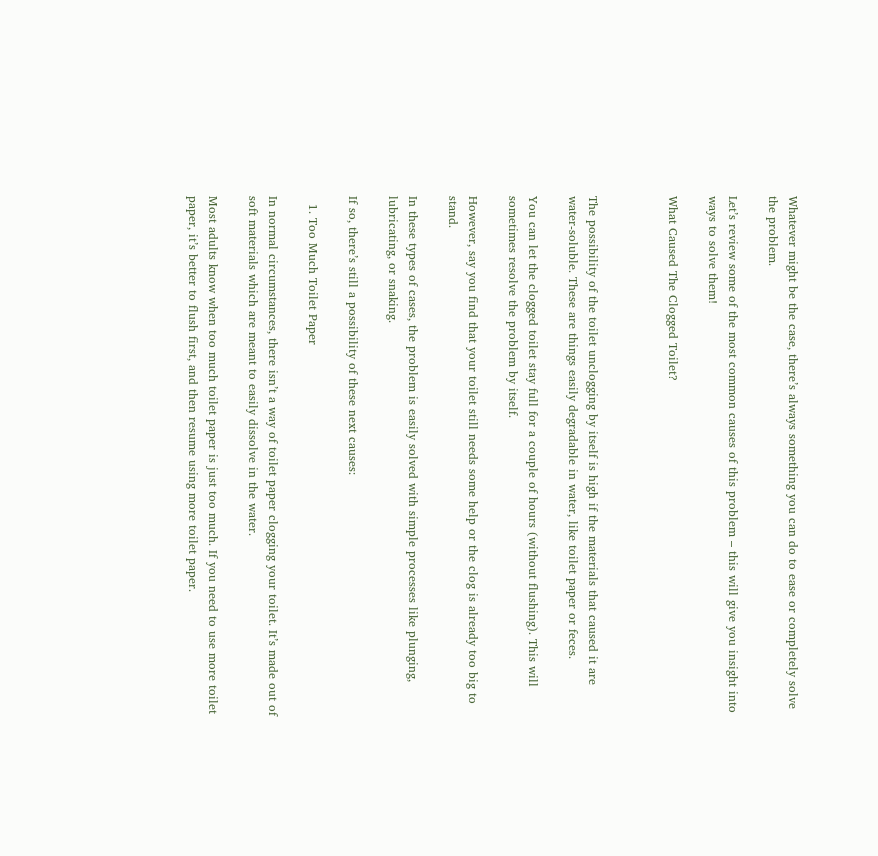Whatever might be the case, there’s always something you can do to ease or completely solve the problem.

Let’s review some of the most common causes of this problem – this will give you insight into ways to solve them!

What Caused The Clogged Toilet?



The possibility of the toilet unclogging by itself is high if the materials that caused it are water-soluble. These are things easily degradable in water, like toilet paper or feces.

You can let the clogged toilet stay full for a couple of hours (without flushing). This will sometimes resolve the problem by itself.

However, say you find that your toilet still needs some help or the clog is already too big to stand.

In these types of cases, the problem is easily solved with simple processes like plunging, lubricating, or snaking.

If so, there’s still a possibility of these next causes:

  1. Too Much Toilet Paper

In normal circumstances, there isn’t a way of toilet paper clogging your toilet. It’s made out of soft materials which are meant to easily dissolve in the water.

Most adults know when too much toilet paper is just too much. If you need to use more toilet paper, it’s better to flush first, and then resume using more toilet paper.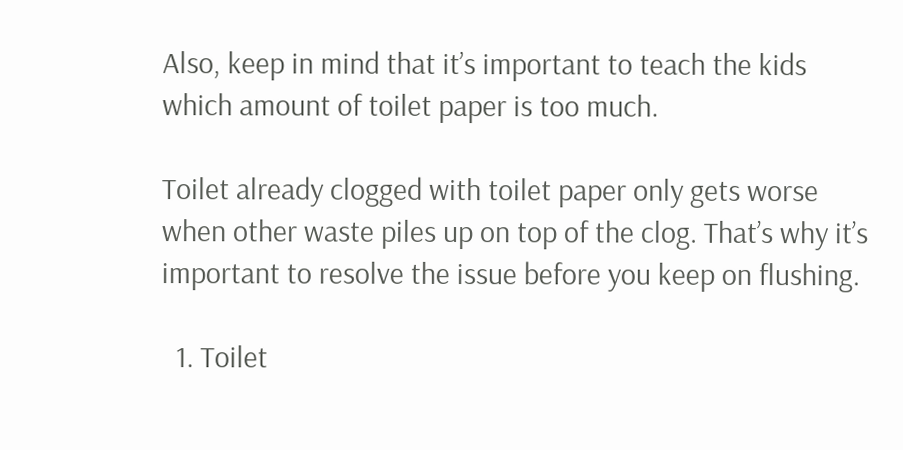Also, keep in mind that it’s important to teach the kids which amount of toilet paper is too much.

Toilet already clogged with toilet paper only gets worse when other waste piles up on top of the clog. That’s why it’s important to resolve the issue before you keep on flushing.

  1. Toilet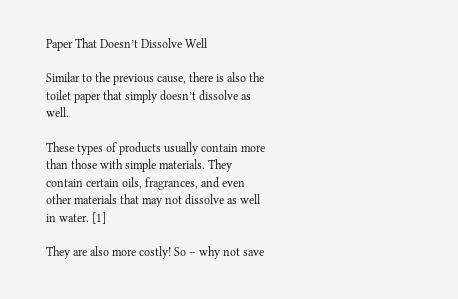Paper That Doesn’t Dissolve Well

Similar to the previous cause, there is also the toilet paper that simply doesn’t dissolve as well.

These types of products usually contain more than those with simple materials. They contain certain oils, fragrances, and even other materials that may not dissolve as well in water. [1]

They are also more costly! So – why not save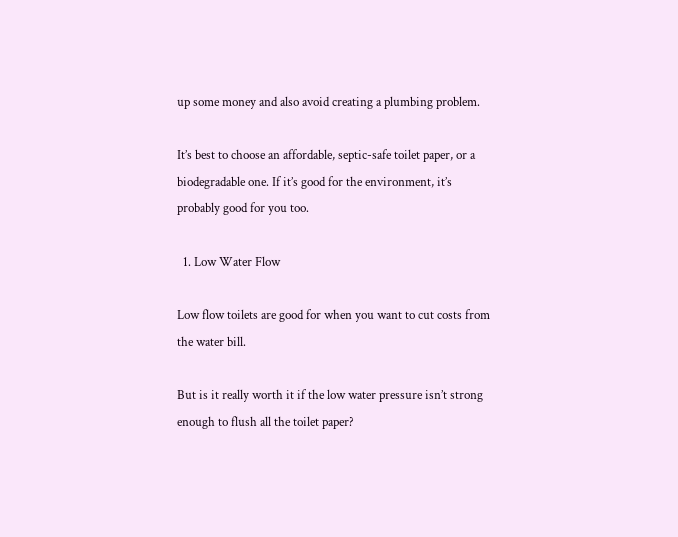up some money and also avoid creating a plumbing problem.

It’s best to choose an affordable, septic-safe toilet paper, or a biodegradable one. If it’s good for the environment, it’s probably good for you too.

  1. Low Water Flow

Low flow toilets are good for when you want to cut costs from the water bill.

But is it really worth it if the low water pressure isn’t strong enough to flush all the toilet paper?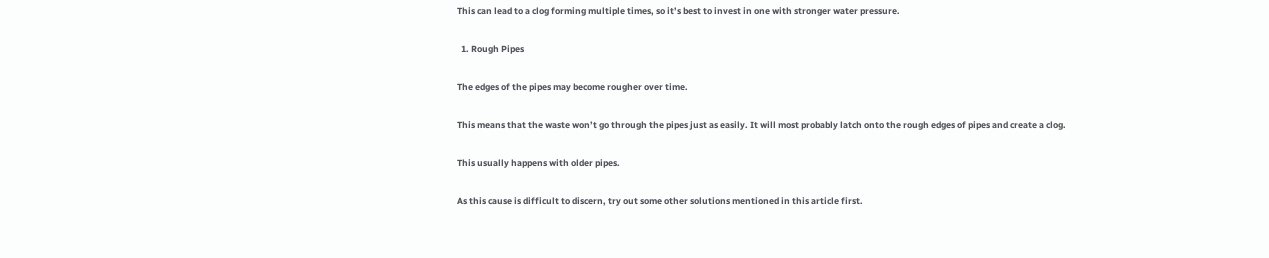This can lead to a clog forming multiple times, so it’s best to invest in one with stronger water pressure.

  1. Rough Pipes

The edges of the pipes may become rougher over time.

This means that the waste won’t go through the pipes just as easily. It will most probably latch onto the rough edges of pipes and create a clog.

This usually happens with older pipes.

As this cause is difficult to discern, try out some other solutions mentioned in this article first.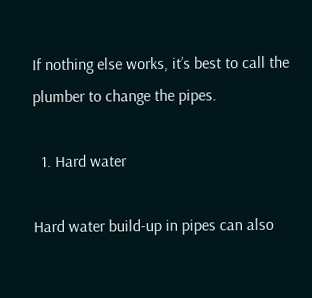If nothing else works, it’s best to call the plumber to change the pipes.

  1. Hard water

Hard water build-up in pipes can also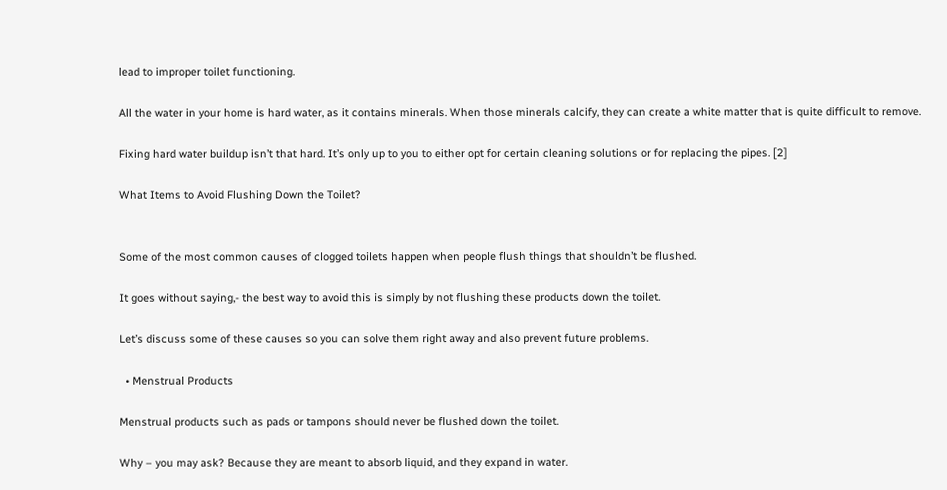lead to improper toilet functioning.

All the water in your home is hard water, as it contains minerals. When those minerals calcify, they can create a white matter that is quite difficult to remove.

Fixing hard water buildup isn’t that hard. It’s only up to you to either opt for certain cleaning solutions or for replacing the pipes. [2]

What Items to Avoid Flushing Down the Toilet?


Some of the most common causes of clogged toilets happen when people flush things that shouldn’t be flushed.

It goes without saying,- the best way to avoid this is simply by not flushing these products down the toilet.

Let’s discuss some of these causes so you can solve them right away and also prevent future problems.

  • Menstrual Products

Menstrual products such as pads or tampons should never be flushed down the toilet.

Why – you may ask? Because they are meant to absorb liquid, and they expand in water.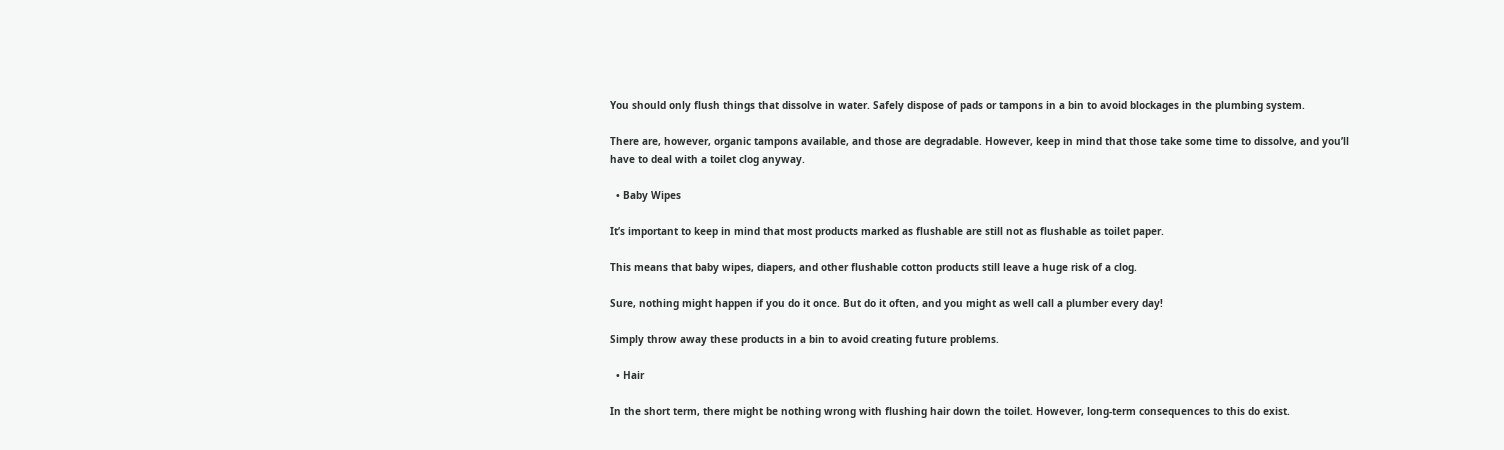You should only flush things that dissolve in water. Safely dispose of pads or tampons in a bin to avoid blockages in the plumbing system.

There are, however, organic tampons available, and those are degradable. However, keep in mind that those take some time to dissolve, and you’ll have to deal with a toilet clog anyway.

  • Baby Wipes

It’s important to keep in mind that most products marked as flushable are still not as flushable as toilet paper.

This means that baby wipes, diapers, and other flushable cotton products still leave a huge risk of a clog.

Sure, nothing might happen if you do it once. But do it often, and you might as well call a plumber every day!

Simply throw away these products in a bin to avoid creating future problems.

  • Hair

In the short term, there might be nothing wrong with flushing hair down the toilet. However, long-term consequences to this do exist.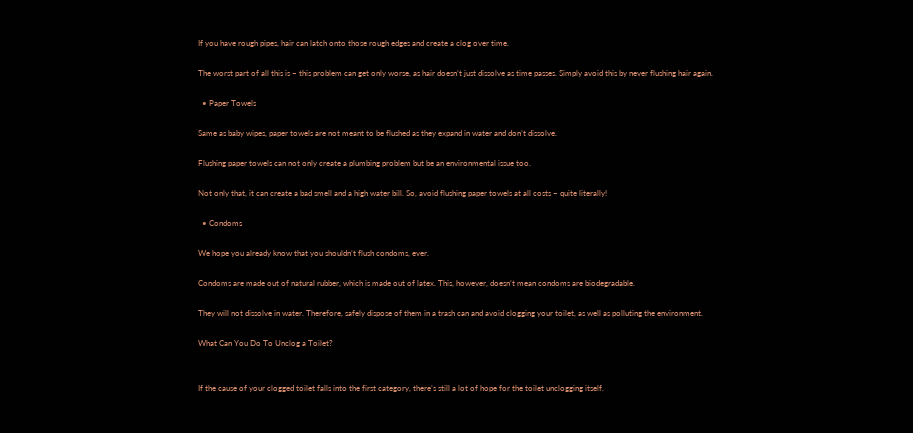If you have rough pipes, hair can latch onto those rough edges and create a clog over time.

The worst part of all this is – this problem can get only worse, as hair doesn’t just dissolve as time passes. Simply avoid this by never flushing hair again.

  • Paper Towels

Same as baby wipes, paper towels are not meant to be flushed as they expand in water and don’t dissolve.

Flushing paper towels can not only create a plumbing problem but be an environmental issue too.

Not only that, it can create a bad smell and a high water bill. So, avoid flushing paper towels at all costs – quite literally!

  • Condoms

We hope you already know that you shouldn’t flush condoms, ever.

Condoms are made out of natural rubber, which is made out of latex. This, however, doesn’t mean condoms are biodegradable.

They will not dissolve in water. Therefore, safely dispose of them in a trash can and avoid clogging your toilet, as well as polluting the environment.

What Can You Do To Unclog a Toilet?


If the cause of your clogged toilet falls into the first category, there’s still a lot of hope for the toilet unclogging itself.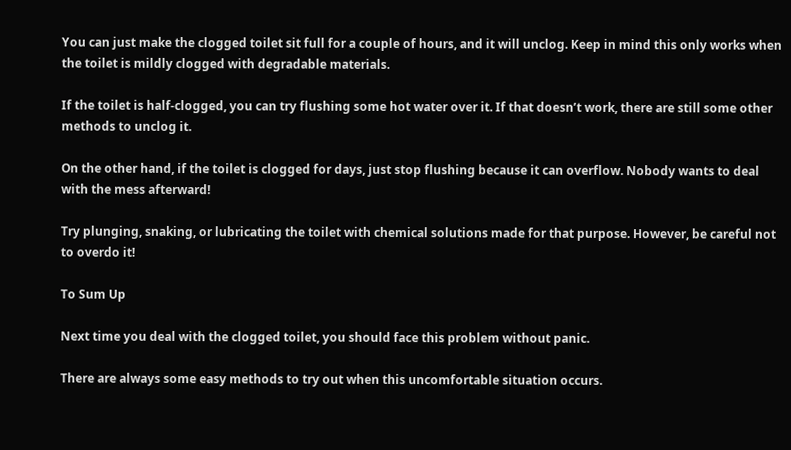You can just make the clogged toilet sit full for a couple of hours, and it will unclog. Keep in mind this only works when the toilet is mildly clogged with degradable materials.

If the toilet is half-clogged, you can try flushing some hot water over it. If that doesn’t work, there are still some other methods to unclog it.

On the other hand, if the toilet is clogged for days, just stop flushing because it can overflow. Nobody wants to deal with the mess afterward!

Try plunging, snaking, or lubricating the toilet with chemical solutions made for that purpose. However, be careful not to overdo it!

To Sum Up

Next time you deal with the clogged toilet, you should face this problem without panic.

There are always some easy methods to try out when this uncomfortable situation occurs.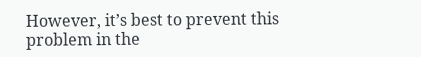However, it’s best to prevent this problem in the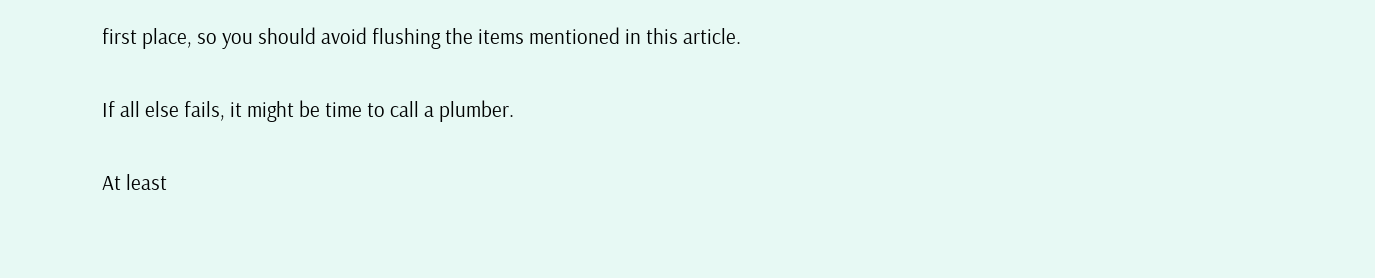first place, so you should avoid flushing the items mentioned in this article.

If all else fails, it might be time to call a plumber.

At least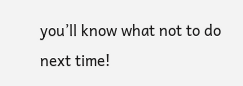you’ll know what not to do next time!